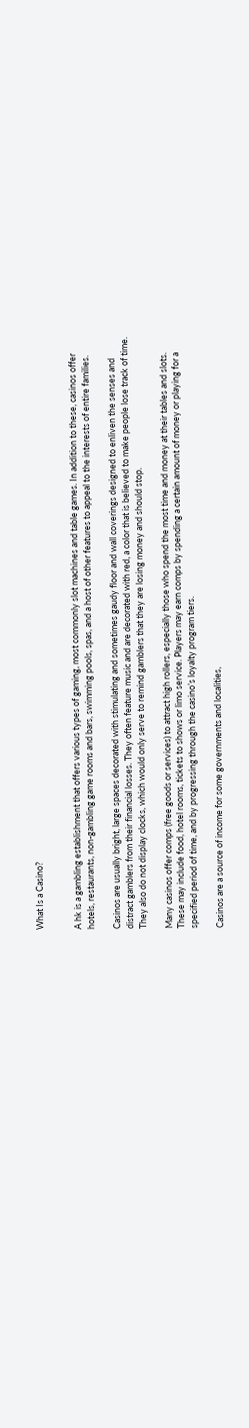What Is a Casino?


A hk is a gambling establishment that offers various types of gaming, most commonly slot machines and table games. In addition to these, casinos offer hotels, restaurants, non-gambling game rooms and bars, swimming pools, spas, and a host of other features to appeal to the interests of entire families.

Casinos are usually bright, large spaces decorated with stimulating and sometimes gaudy floor and wall coverings designed to enliven the senses and distract gamblers from their financial losses. They often feature music and are decorated with red, a color that is believed to make people lose track of time. They also do not display clocks, which would only serve to remind gamblers that they are losing money and should stop.

Many casinos offer comps (free goods or services) to attract high rollers, especially those who spend the most time and money at their tables and slots. These may include food, hotel rooms, tickets to shows or limo service. Players may earn comps by spending a certain amount of money or playing for a specified period of time, and by progressing through the casino’s loyalty program tiers.

Casinos are a source of income for some governments and localities,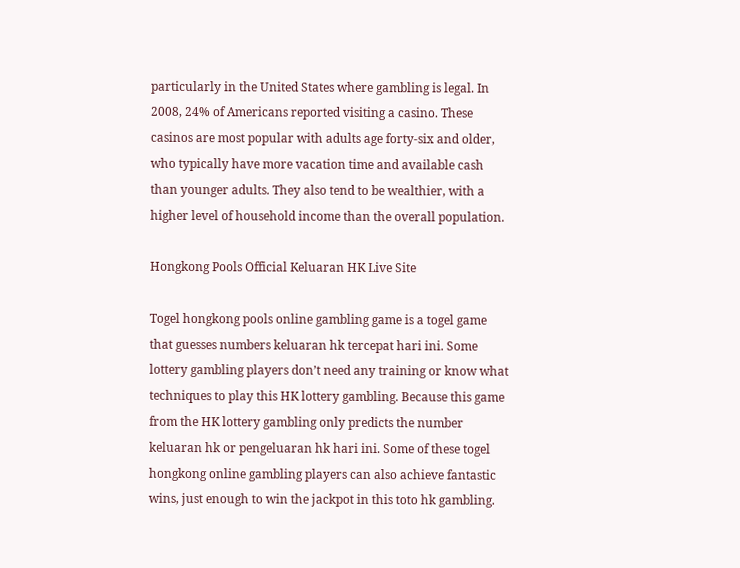particularly in the United States where gambling is legal. In 2008, 24% of Americans reported visiting a casino. These casinos are most popular with adults age forty-six and older, who typically have more vacation time and available cash than younger adults. They also tend to be wealthier, with a higher level of household income than the overall population.

Hongkong Pools Official Keluaran HK Live Site

Togel hongkong pools online gambling game is a togel game that guesses numbers keluaran hk tercepat hari ini. Some lottery gambling players don’t need any training or know what techniques to play this HK lottery gambling. Because this game from the HK lottery gambling only predicts the number keluaran hk or pengeluaran hk hari ini. Some of these togel hongkong online gambling players can also achieve fantastic wins, just enough to win the jackpot in this toto hk gambling.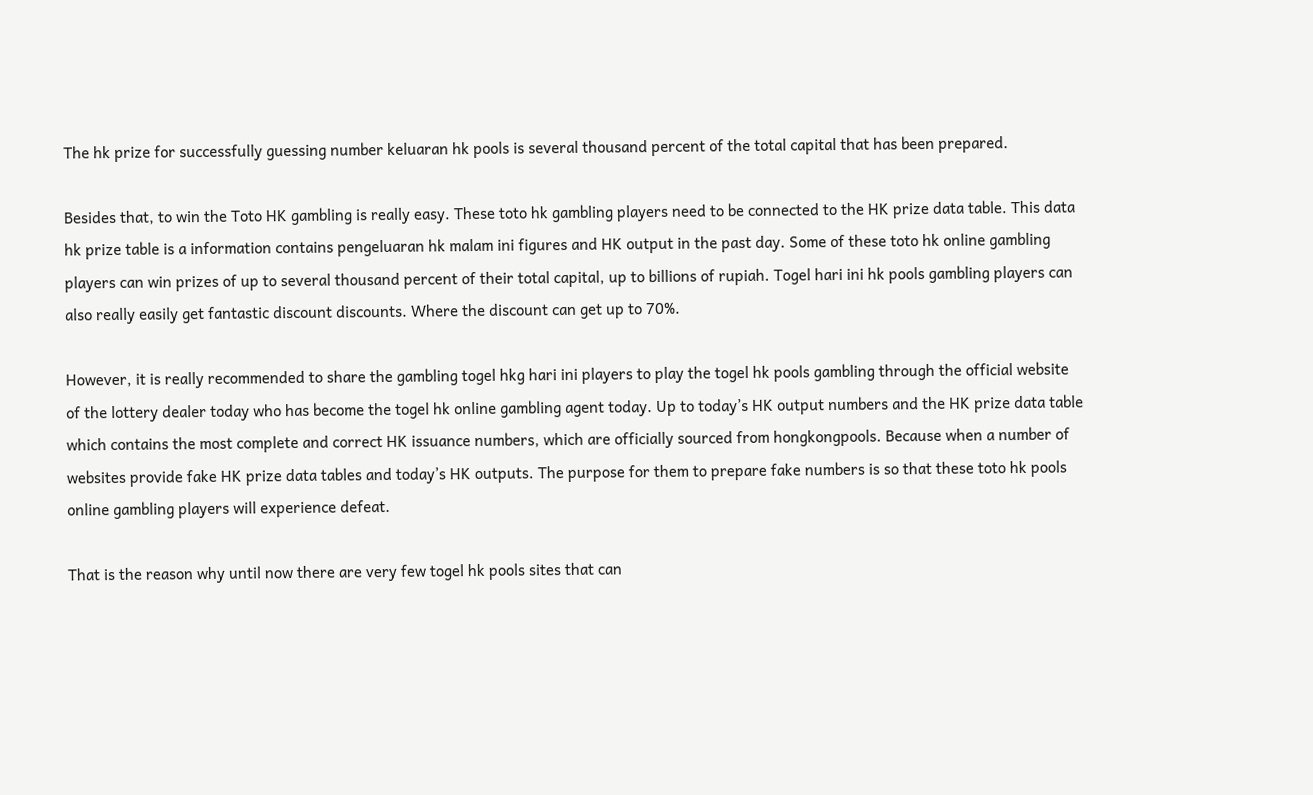The hk prize for successfully guessing number keluaran hk pools is several thousand percent of the total capital that has been prepared.

Besides that, to win the Toto HK gambling is really easy. These toto hk gambling players need to be connected to the HK prize data table. This data hk prize table is a information contains pengeluaran hk malam ini figures and HK output in the past day. Some of these toto hk online gambling players can win prizes of up to several thousand percent of their total capital, up to billions of rupiah. Togel hari ini hk pools gambling players can also really easily get fantastic discount discounts. Where the discount can get up to 70%.

However, it is really recommended to share the gambling togel hkg hari ini players to play the togel hk pools gambling through the official website of the lottery dealer today who has become the togel hk online gambling agent today. Up to today’s HK output numbers and the HK prize data table which contains the most complete and correct HK issuance numbers, which are officially sourced from hongkongpools. Because when a number of websites provide fake HK prize data tables and today’s HK outputs. The purpose for them to prepare fake numbers is so that these toto hk pools online gambling players will experience defeat.

That is the reason why until now there are very few togel hk pools sites that can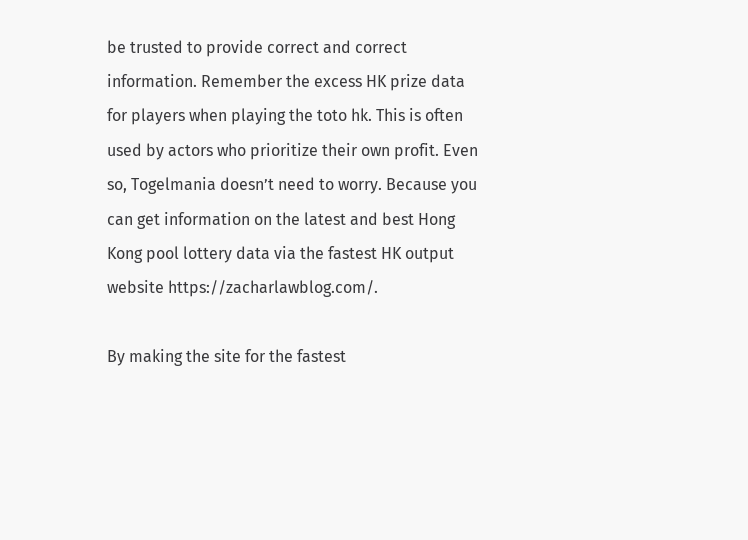be trusted to provide correct and correct information. Remember the excess HK prize data for players when playing the toto hk. This is often used by actors who prioritize their own profit. Even so, Togelmania doesn’t need to worry. Because you can get information on the latest and best Hong Kong pool lottery data via the fastest HK output website https://zacharlawblog.com/.

By making the site for the fastest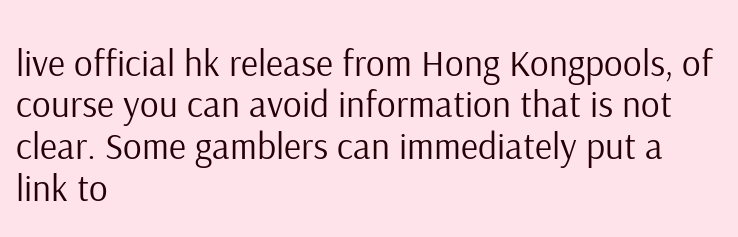live official hk release from Hong Kongpools, of course you can avoid information that is not clear. Some gamblers can immediately put a link to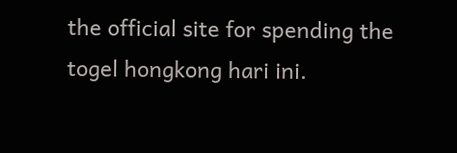the official site for spending the togel hongkong hari ini.